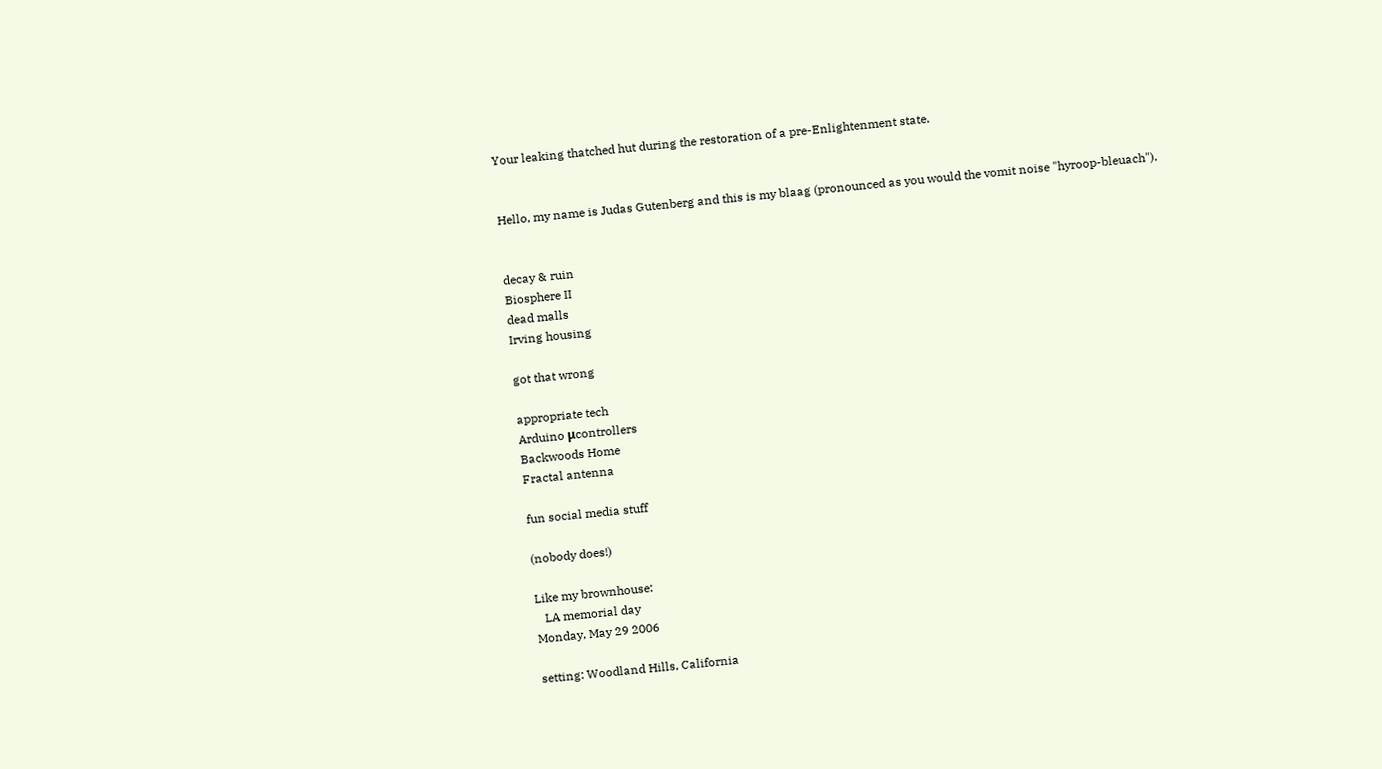Your leaking thatched hut during the restoration of a pre-Enlightenment state.


Hello, my name is Judas Gutenberg and this is my blaag (pronounced as you would the vomit noise "hyroop-bleuach").


decay & ruin
Biosphere II
dead malls
Irving housing

got that wrong

appropriate tech
Arduino μcontrollers
Backwoods Home
Fractal antenna

fun social media stuff

(nobody does!)

Like my brownhouse:
   LA memorial day
Monday, May 29 2006

setting: Woodland Hills, California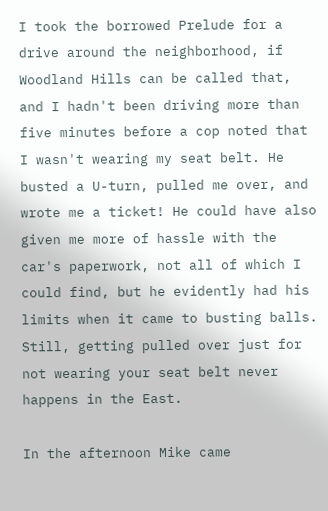I took the borrowed Prelude for a drive around the neighborhood, if Woodland Hills can be called that, and I hadn't been driving more than five minutes before a cop noted that I wasn't wearing my seat belt. He busted a U-turn, pulled me over, and wrote me a ticket! He could have also given me more of hassle with the car's paperwork, not all of which I could find, but he evidently had his limits when it came to busting balls. Still, getting pulled over just for not wearing your seat belt never happens in the East.

In the afternoon Mike came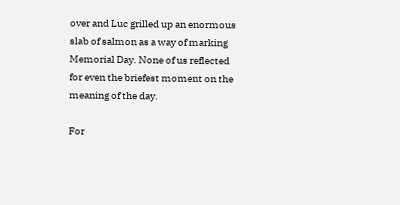over and Luc grilled up an enormous slab of salmon as a way of marking Memorial Day. None of us reflected for even the briefest moment on the meaning of the day.

For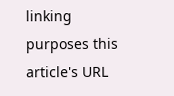linking purposes this article's URL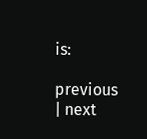is:

previous | next